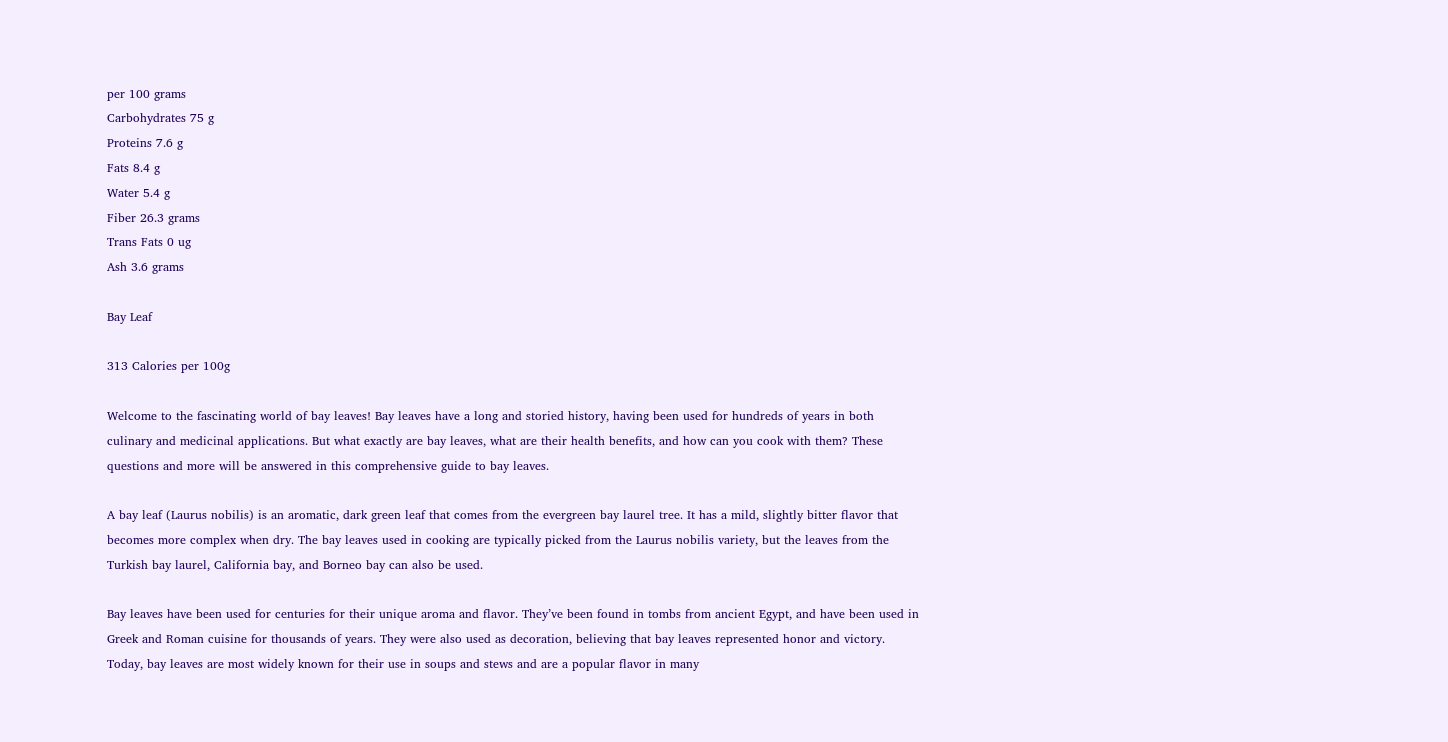per 100 grams
Carbohydrates 75 g
Proteins 7.6 g
Fats 8.4 g
Water 5.4 g
Fiber 26.3 grams
Trans Fats 0 ug
Ash 3.6 grams

Bay Leaf

313 Calories per 100g

Welcome to the fascinating world of bay leaves! Bay leaves have a long and storied history, having been used for hundreds of years in both culinary and medicinal applications. But what exactly are bay leaves, what are their health benefits, and how can you cook with them? These questions and more will be answered in this comprehensive guide to bay leaves.

A bay leaf (Laurus nobilis) is an aromatic, dark green leaf that comes from the evergreen bay laurel tree. It has a mild, slightly bitter flavor that becomes more complex when dry. The bay leaves used in cooking are typically picked from the Laurus nobilis variety, but the leaves from the Turkish bay laurel, California bay, and Borneo bay can also be used.

Bay leaves have been used for centuries for their unique aroma and flavor. They’ve been found in tombs from ancient Egypt, and have been used in Greek and Roman cuisine for thousands of years. They were also used as decoration, believing that bay leaves represented honor and victory. Today, bay leaves are most widely known for their use in soups and stews and are a popular flavor in many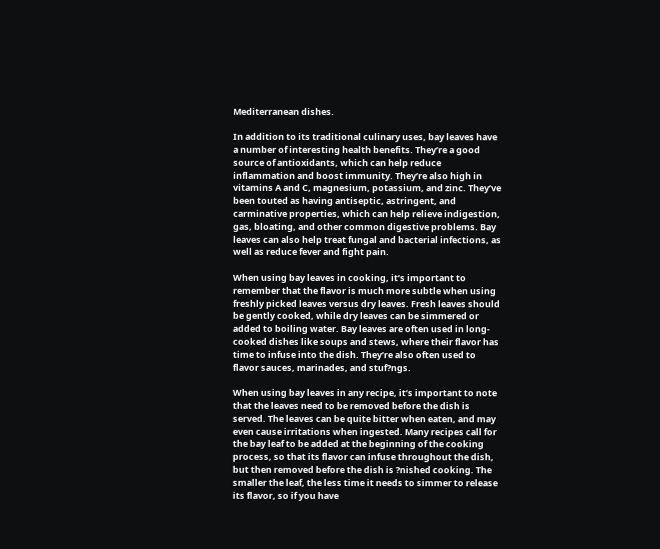Mediterranean dishes.

In addition to its traditional culinary uses, bay leaves have a number of interesting health benefits. They’re a good source of antioxidants, which can help reduce inflammation and boost immunity. They’re also high in vitamins A and C, magnesium, potassium, and zinc. They’ve been touted as having antiseptic, astringent, and carminative properties, which can help relieve indigestion, gas, bloating, and other common digestive problems. Bay leaves can also help treat fungal and bacterial infections, as well as reduce fever and fight pain.

When using bay leaves in cooking, it’s important to remember that the flavor is much more subtle when using freshly picked leaves versus dry leaves. Fresh leaves should be gently cooked, while dry leaves can be simmered or added to boiling water. Bay leaves are often used in long-cooked dishes like soups and stews, where their flavor has time to infuse into the dish. They’re also often used to flavor sauces, marinades, and stuf?ngs.

When using bay leaves in any recipe, it’s important to note that the leaves need to be removed before the dish is served. The leaves can be quite bitter when eaten, and may even cause irritations when ingested. Many recipes call for the bay leaf to be added at the beginning of the cooking process, so that its flavor can infuse throughout the dish, but then removed before the dish is ?nished cooking. The smaller the leaf, the less time it needs to simmer to release its flavor, so if you have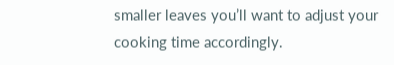smaller leaves you’ll want to adjust your cooking time accordingly.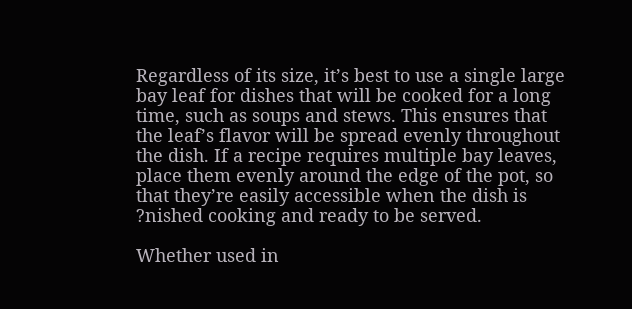Regardless of its size, it’s best to use a single large bay leaf for dishes that will be cooked for a long time, such as soups and stews. This ensures that the leaf’s flavor will be spread evenly throughout the dish. If a recipe requires multiple bay leaves, place them evenly around the edge of the pot, so that they’re easily accessible when the dish is ?nished cooking and ready to be served.

Whether used in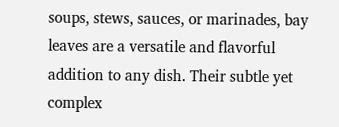soups, stews, sauces, or marinades, bay leaves are a versatile and flavorful addition to any dish. Their subtle yet complex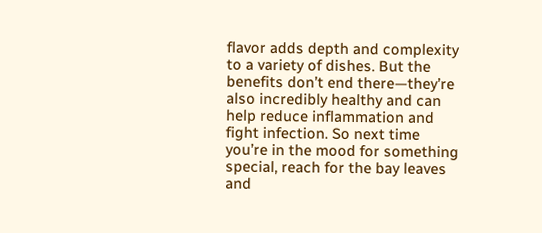flavor adds depth and complexity to a variety of dishes. But the benefits don’t end there—they’re also incredibly healthy and can help reduce inflammation and fight infection. So next time you’re in the mood for something special, reach for the bay leaves and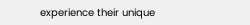experience their unique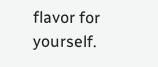flavor for yourself.